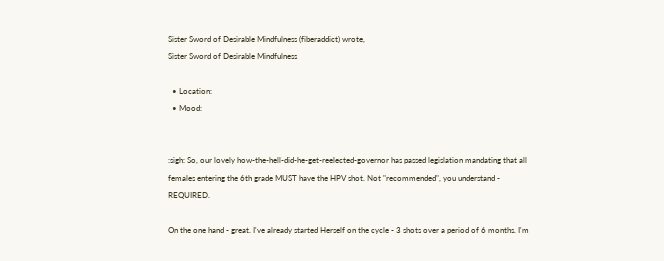Sister Sword of Desirable Mindfulness (fiberaddict) wrote,
Sister Sword of Desirable Mindfulness

  • Location:
  • Mood:


:sigh: So, our lovely how-the-hell-did-he-get-reelected-governor has passed legislation mandating that all females entering the 6th grade MUST have the HPV shot. Not "recommended", you understand - REQUIRED.

On the one hand - great. I've already started Herself on the cycle - 3 shots over a period of 6 months. I'm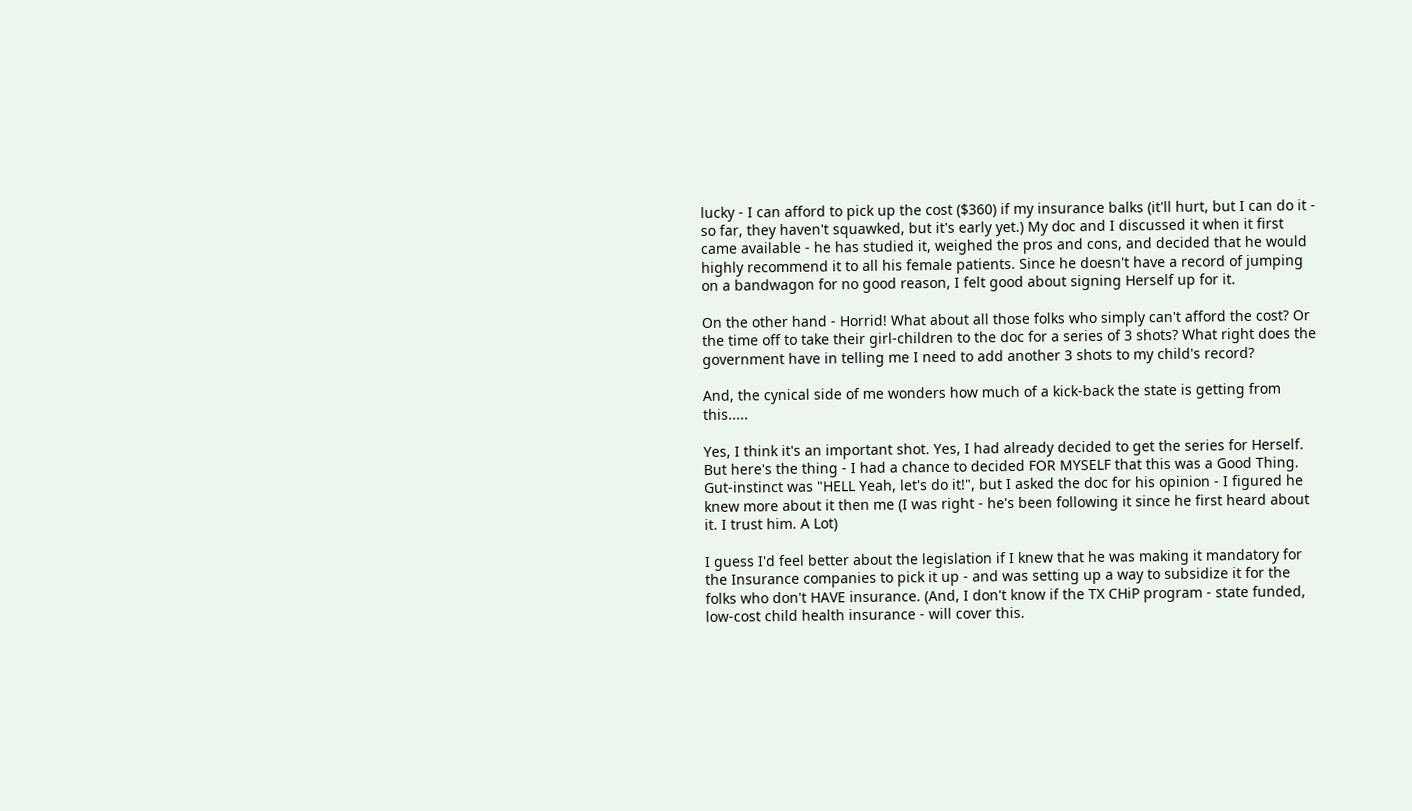lucky - I can afford to pick up the cost ($360) if my insurance balks (it'll hurt, but I can do it - so far, they haven't squawked, but it's early yet.) My doc and I discussed it when it first came available - he has studied it, weighed the pros and cons, and decided that he would highly recommend it to all his female patients. Since he doesn't have a record of jumping on a bandwagon for no good reason, I felt good about signing Herself up for it.

On the other hand - Horrid! What about all those folks who simply can't afford the cost? Or the time off to take their girl-children to the doc for a series of 3 shots? What right does the government have in telling me I need to add another 3 shots to my child's record?

And, the cynical side of me wonders how much of a kick-back the state is getting from this.....

Yes, I think it's an important shot. Yes, I had already decided to get the series for Herself. But here's the thing - I had a chance to decided FOR MYSELF that this was a Good Thing. Gut-instinct was "HELL Yeah, let's do it!", but I asked the doc for his opinion - I figured he knew more about it then me (I was right - he's been following it since he first heard about it. I trust him. A Lot)

I guess I'd feel better about the legislation if I knew that he was making it mandatory for the Insurance companies to pick it up - and was setting up a way to subsidize it for the folks who don't HAVE insurance. (And, I don't know if the TX CHiP program - state funded, low-cost child health insurance - will cover this.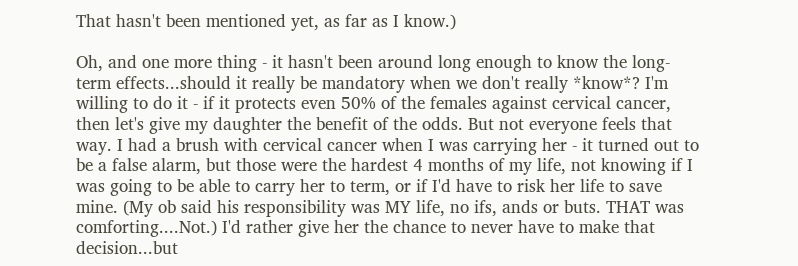That hasn't been mentioned yet, as far as I know.)

Oh, and one more thing - it hasn't been around long enough to know the long-term effects...should it really be mandatory when we don't really *know*? I'm willing to do it - if it protects even 50% of the females against cervical cancer, then let's give my daughter the benefit of the odds. But not everyone feels that way. I had a brush with cervical cancer when I was carrying her - it turned out to be a false alarm, but those were the hardest 4 months of my life, not knowing if I was going to be able to carry her to term, or if I'd have to risk her life to save mine. (My ob said his responsibility was MY life, no ifs, ands or buts. THAT was comforting....Not.) I'd rather give her the chance to never have to make that decision...but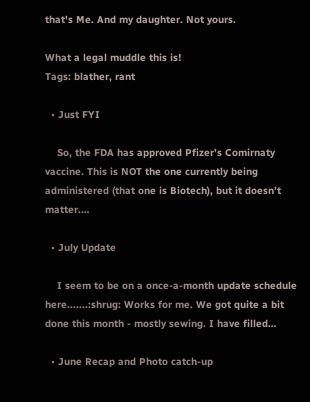that's Me. And my daughter. Not yours.

What a legal muddle this is!
Tags: blather, rant

  • Just FYI

    So, the FDA has approved Pfizer’s Comirnaty vaccine. This is NOT the one currently being administered (that one is Biotech), but it doesn’t matter.…

  • July Update

    I seem to be on a once-a-month update schedule here.......:shrug: Works for me. We got quite a bit done this month - mostly sewing. I have filled…

  • June Recap and Photo catch-up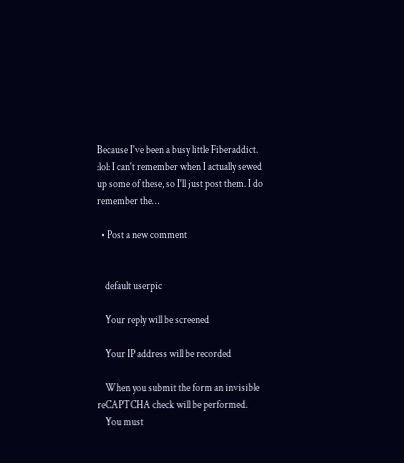Because I've been a busy little Fiberaddict. :lol: I can't remember when I actually sewed up some of these, so I'll just post them. I do remember the…

  • Post a new comment


    default userpic

    Your reply will be screened

    Your IP address will be recorded

    When you submit the form an invisible reCAPTCHA check will be performed.
    You must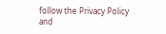follow the Privacy Policy and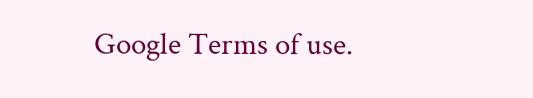Google Terms of use.